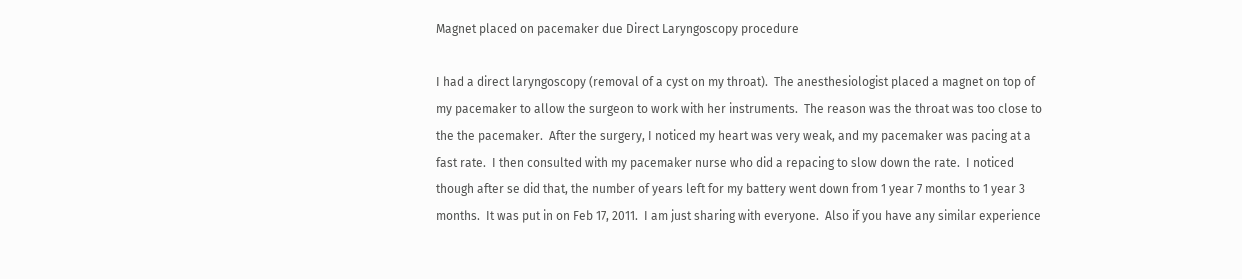Magnet placed on pacemaker due Direct Laryngoscopy procedure

I had a direct laryngoscopy (removal of a cyst on my throat).  The anesthesiologist placed a magnet on top of my pacemaker to allow the surgeon to work with her instruments.  The reason was the throat was too close to the the pacemaker.  After the surgery, I noticed my heart was very weak, and my pacemaker was pacing at a fast rate.  I then consulted with my pacemaker nurse who did a repacing to slow down the rate.  I noticed though after se did that, the number of years left for my battery went down from 1 year 7 months to 1 year 3 months.  It was put in on Feb 17, 2011.  I am just sharing with everyone.  Also if you have any similar experience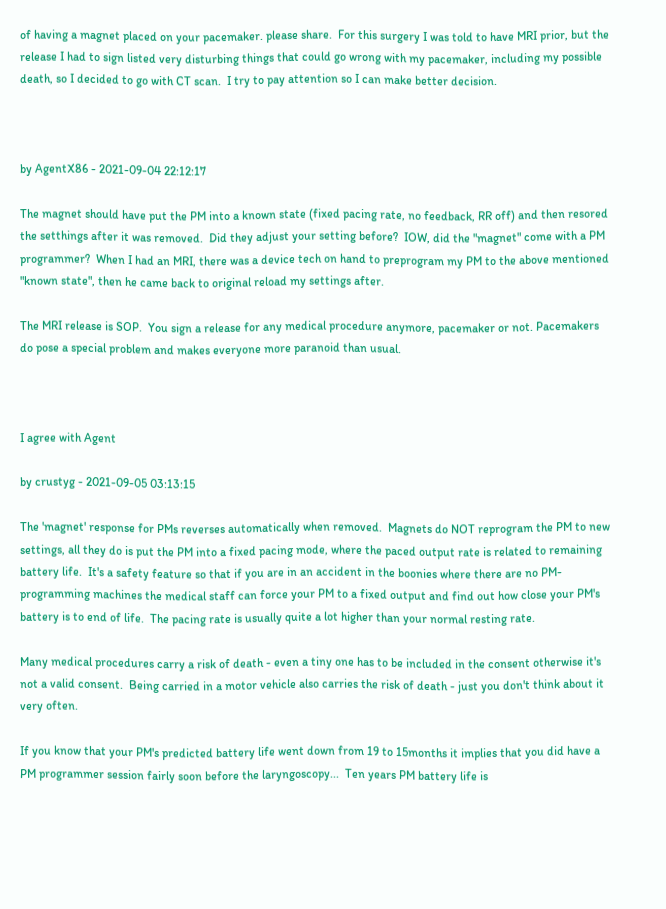of having a magnet placed on your pacemaker. please share.  For this surgery I was told to have MRI prior, but the release I had to sign listed very disturbing things that could go wrong with my pacemaker, including my possible death, so I decided to go with CT scan.  I try to pay attention so I can make better decision.



by AgentX86 - 2021-09-04 22:12:17

The magnet should have put the PM into a known state (fixed pacing rate, no feedback, RR off) and then resored the setthings after it was removed.  Did they adjust your setting before?  IOW, did the "magnet" come with a PM programmer?  When I had an MRI, there was a device tech on hand to preprogram my PM to the above mentioned "known state", then he came back to original reload my settings after.

The MRI release is SOP.  You sign a release for any medical procedure anymore, pacemaker or not. Pacemakers do pose a special problem and makes everyone more paranoid than usual.



I agree with Agent

by crustyg - 2021-09-05 03:13:15

The 'magnet' response for PMs reverses automatically when removed.  Magnets do NOT reprogram the PM to new settings, all they do is put the PM into a fixed pacing mode, where the paced output rate is related to remaining battery life.  It's a safety feature so that if you are in an accident in the boonies where there are no PM-programming machines the medical staff can force your PM to a fixed output and find out how close your PM's battery is to end of life.  The pacing rate is usually quite a lot higher than your normal resting rate.

Many medical procedures carry a risk of death - even a tiny one has to be included in the consent otherwise it's not a valid consent.  Being carried in a motor vehicle also carries the risk of death - just you don't think about it very often.

If you know that your PM's predicted battery life went down from 19 to 15months it implies that you did have a PM programmer session fairly soon before the laryngoscopy...  Ten years PM battery life is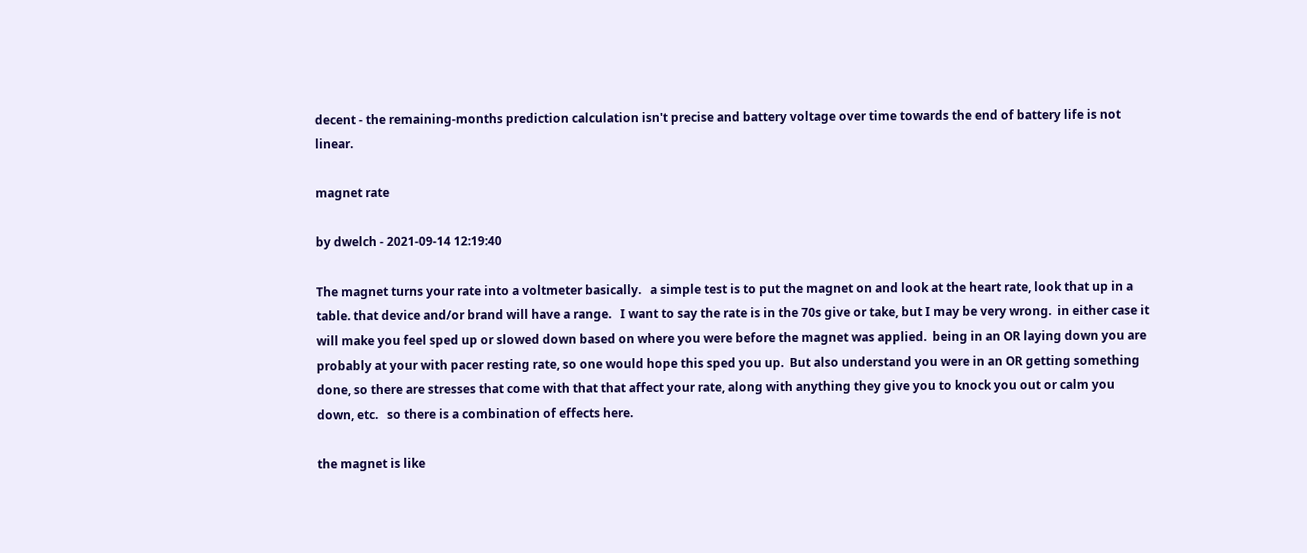decent - the remaining-months prediction calculation isn't precise and battery voltage over time towards the end of battery life is not linear.

magnet rate

by dwelch - 2021-09-14 12:19:40

The magnet turns your rate into a voltmeter basically.   a simple test is to put the magnet on and look at the heart rate, look that up in a table. that device and/or brand will have a range.   I want to say the rate is in the 70s give or take, but I may be very wrong.  in either case it will make you feel sped up or slowed down based on where you were before the magnet was applied.  being in an OR laying down you are probably at your with pacer resting rate, so one would hope this sped you up.  But also understand you were in an OR getting something done, so there are stresses that come with that that affect your rate, along with anything they give you to knock you out or calm you down, etc.   so there is a combination of effects here.

the magnet is like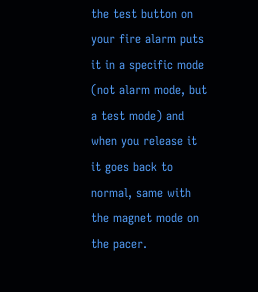the test button on your fire alarm puts it in a specific mode (not alarm mode, but a test mode) and when you release it it goes back to normal, same with the magnet mode on the pacer.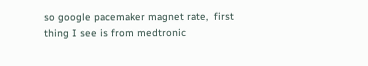so google pacemaker magnet rate,  first thing I see is from medtronic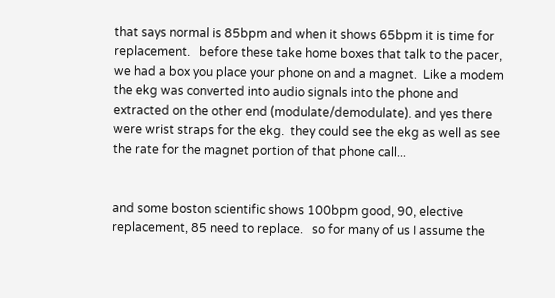that says normal is 85bpm and when it shows 65bpm it is time for replacement.   before these take home boxes that talk to the pacer, we had a box you place your phone on and a magnet.  Like a modem the ekg was converted into audio signals into the phone and extracted on the other end (modulate/demodulate). and yes there were wrist straps for the ekg.  they could see the ekg as well as see the rate for the magnet portion of that phone call...


and some boston scientific shows 100bpm good, 90, elective replacement, 85 need to replace.   so for many of us I assume the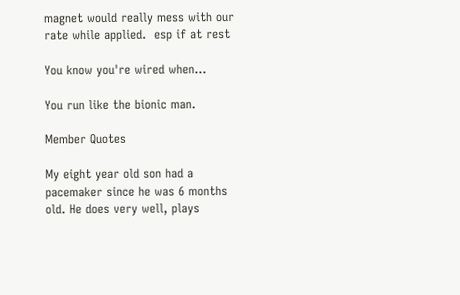magnet would really mess with our rate while applied.  esp if at rest

You know you're wired when...

You run like the bionic man.

Member Quotes

My eight year old son had a pacemaker since he was 6 months old. He does very well, plays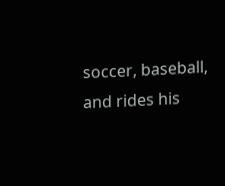soccer, baseball, and rides his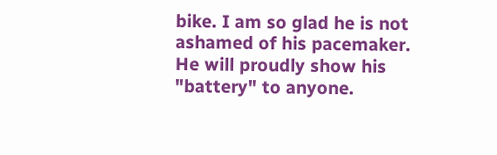bike. I am so glad he is not ashamed of his pacemaker. He will proudly show his "battery" to anyone.